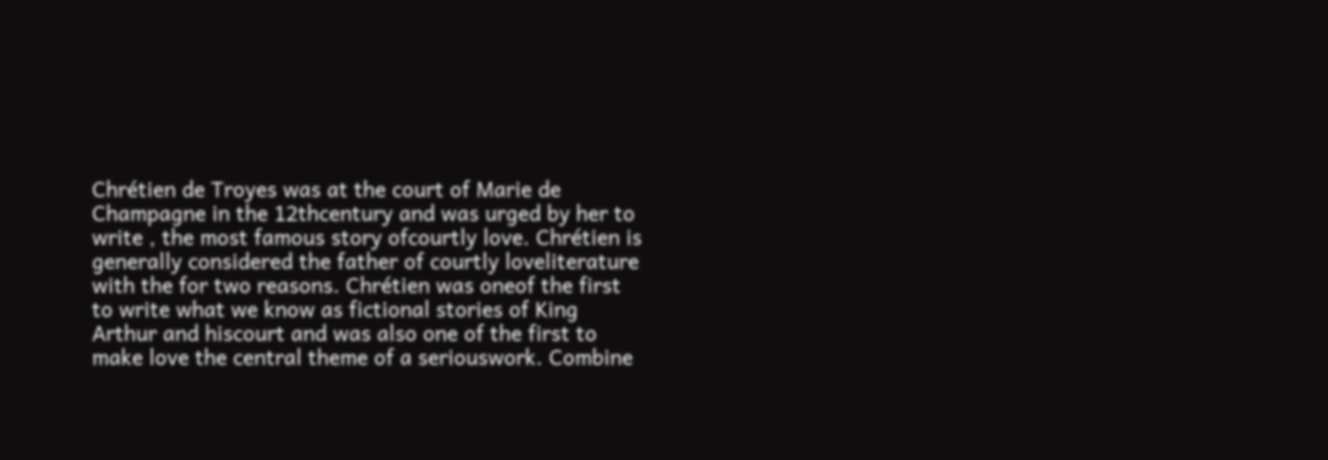Chrétien de Troyes was at the court of Marie de Champagne in the 12thcentury and was urged by her to write , the most famous story ofcourtly love. Chrétien is generally considered the father of courtly loveliterature with the for two reasons. Chrétien was oneof the first to write what we know as fictional stories of King Arthur and hiscourt and was also one of the first to make love the central theme of a seriouswork. Combine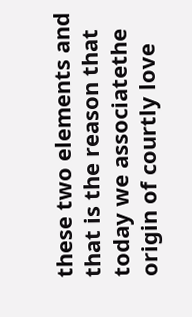these two elements and that is the reason that today we associatethe origin of courtly love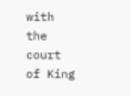with the court of King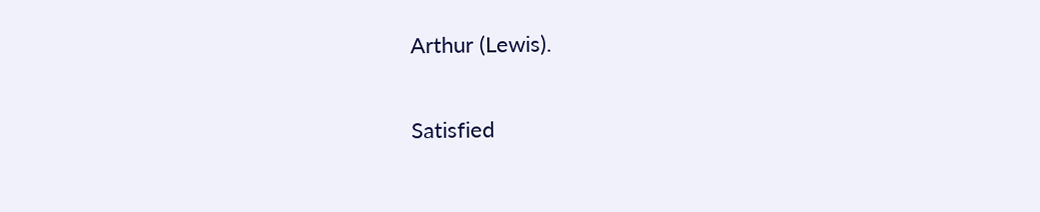Arthur (Lewis).


Satisfied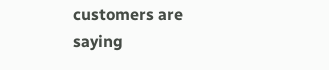customers are saying